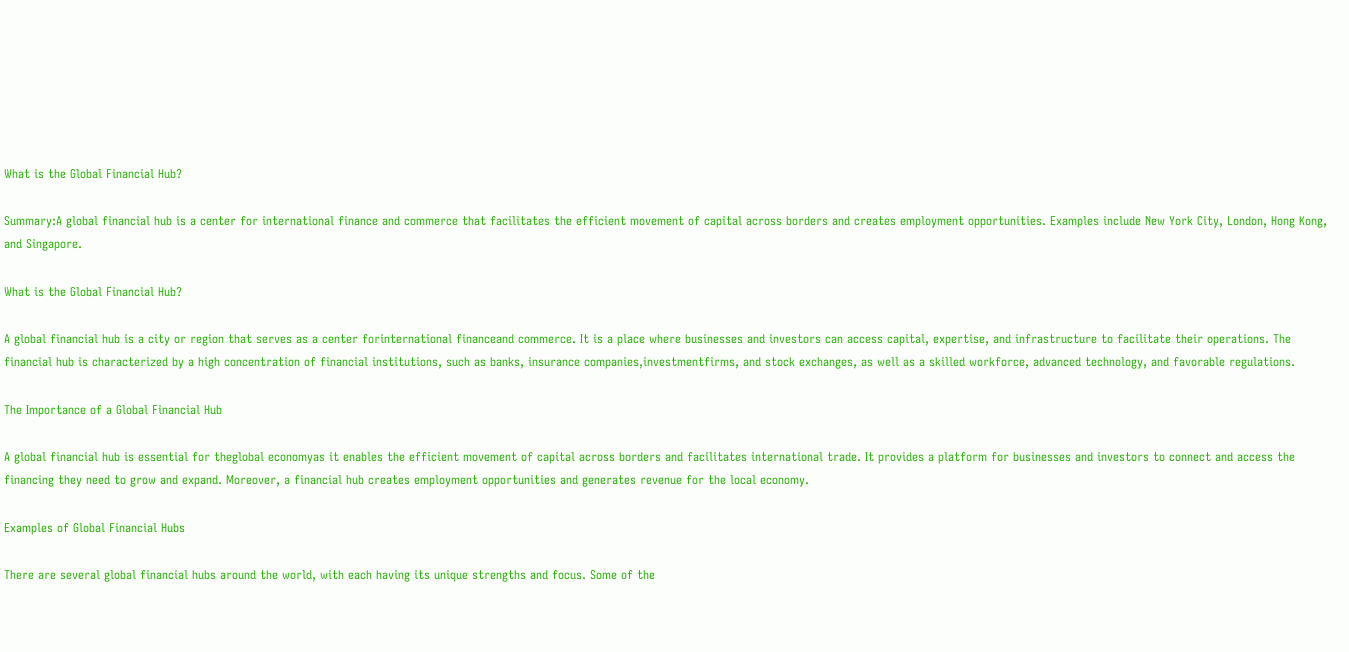What is the Global Financial Hub?

Summary:A global financial hub is a center for international finance and commerce that facilitates the efficient movement of capital across borders and creates employment opportunities. Examples include New York City, London, Hong Kong, and Singapore.

What is the Global Financial Hub?

A global financial hub is a city or region that serves as a center forinternational financeand commerce. It is a place where businesses and investors can access capital, expertise, and infrastructure to facilitate their operations. The financial hub is characterized by a high concentration of financial institutions, such as banks, insurance companies,investmentfirms, and stock exchanges, as well as a skilled workforce, advanced technology, and favorable regulations.

The Importance of a Global Financial Hub

A global financial hub is essential for theglobal economyas it enables the efficient movement of capital across borders and facilitates international trade. It provides a platform for businesses and investors to connect and access the financing they need to grow and expand. Moreover, a financial hub creates employment opportunities and generates revenue for the local economy.

Examples of Global Financial Hubs

There are several global financial hubs around the world, with each having its unique strengths and focus. Some of the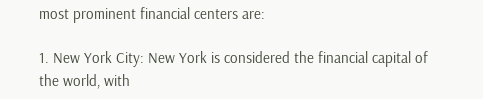most prominent financial centers are:

1. New York City: New York is considered the financial capital of the world, with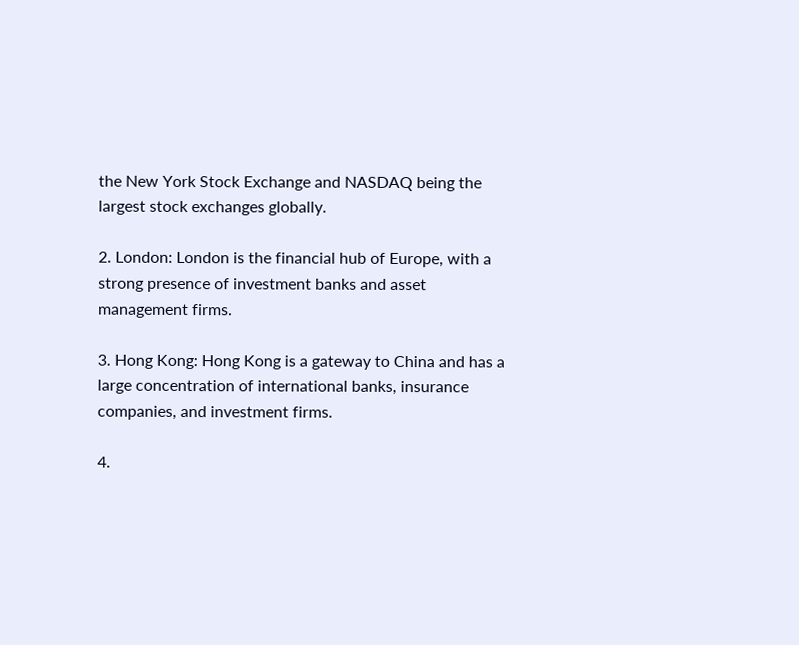the New York Stock Exchange and NASDAQ being the largest stock exchanges globally.

2. London: London is the financial hub of Europe, with a strong presence of investment banks and asset management firms.

3. Hong Kong: Hong Kong is a gateway to China and has a large concentration of international banks, insurance companies, and investment firms.

4.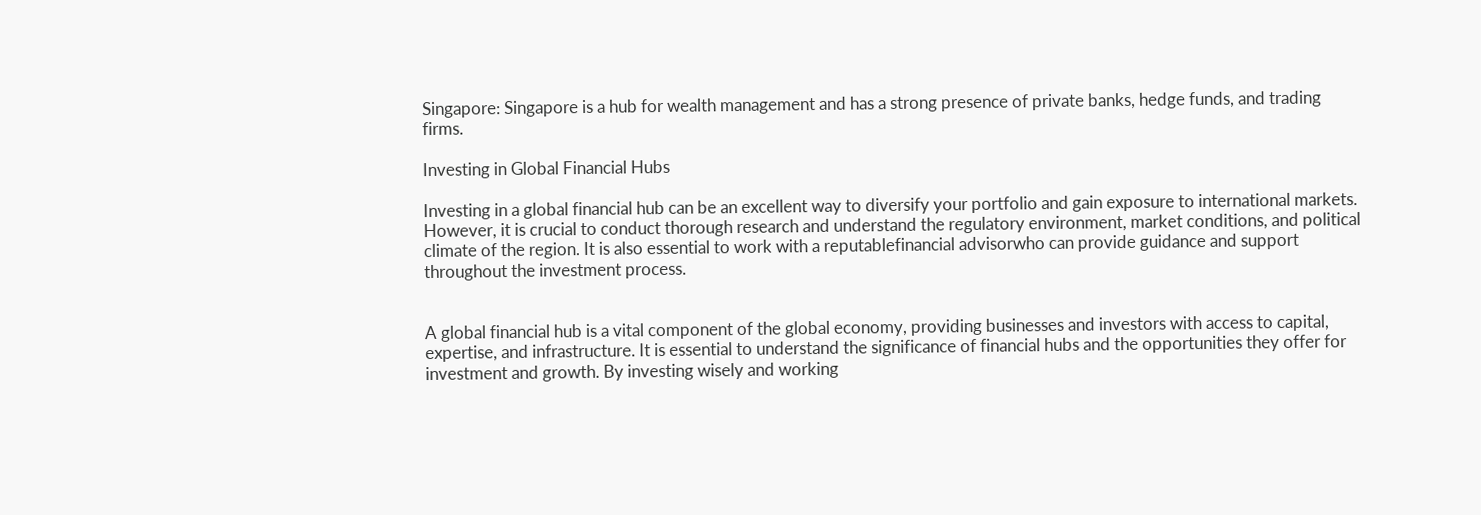Singapore: Singapore is a hub for wealth management and has a strong presence of private banks, hedge funds, and trading firms.

Investing in Global Financial Hubs

Investing in a global financial hub can be an excellent way to diversify your portfolio and gain exposure to international markets. However, it is crucial to conduct thorough research and understand the regulatory environment, market conditions, and political climate of the region. It is also essential to work with a reputablefinancial advisorwho can provide guidance and support throughout the investment process.


A global financial hub is a vital component of the global economy, providing businesses and investors with access to capital, expertise, and infrastructure. It is essential to understand the significance of financial hubs and the opportunities they offer for investment and growth. By investing wisely and working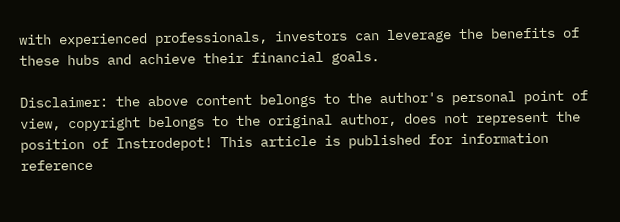with experienced professionals, investors can leverage the benefits of these hubs and achieve their financial goals.

Disclaimer: the above content belongs to the author's personal point of view, copyright belongs to the original author, does not represent the position of Instrodepot! This article is published for information reference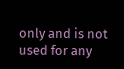only and is not used for any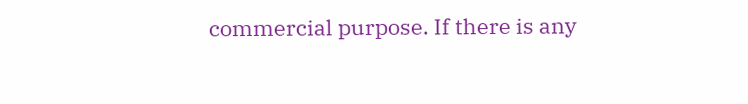commercial purpose. If there is any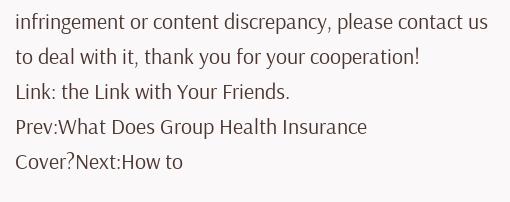infringement or content discrepancy, please contact us to deal with it, thank you for your cooperation!
Link: the Link with Your Friends.
Prev:What Does Group Health Insurance Cover?Next:How to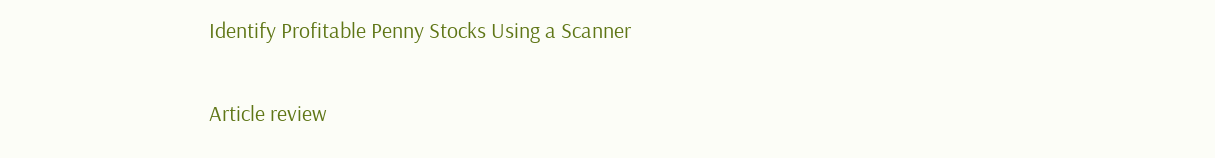Identify Profitable Penny Stocks Using a Scanner

Article review